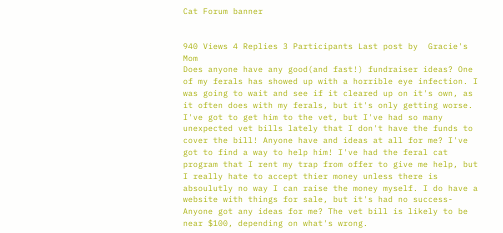Cat Forum banner


940 Views 4 Replies 3 Participants Last post by  Gracie's Mom
Does anyone have any good(and fast!) fundraiser ideas? One of my ferals has showed up with a horrible eye infection. I was going to wait and see if it cleared up on it's own, as it often does with my ferals, but it's only getting worse. I've got to get him to the vet, but I've had so many unexpected vet bills lately that I don't have the funds to cover the bill! Anyone have and ideas at all for me? I've got to find a way to help him! I've had the feral cat program that I rent my trap from offer to give me help, but I really hate to accept thier money unless there is absoulutly no way I can raise the money myself. I do have a website with things for sale, but it's had no success-Anyone got any ideas for me? The vet bill is likely to be near $100, depending on what's wrong.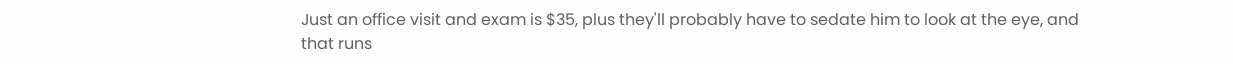Just an office visit and exam is $35, plus they'll probably have to sedate him to look at the eye, and that runs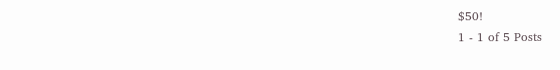$50!
1 - 1 of 5 Posts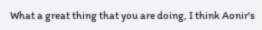What a great thing that you are doing, I think Aonir's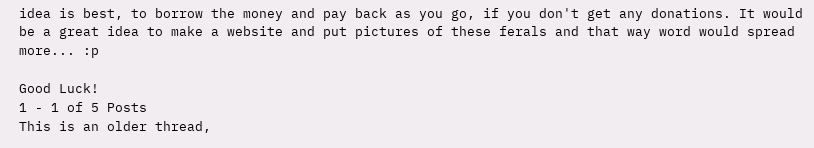idea is best, to borrow the money and pay back as you go, if you don't get any donations. It would be a great idea to make a website and put pictures of these ferals and that way word would spread more... :p

Good Luck!
1 - 1 of 5 Posts
This is an older thread,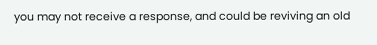you may not receive a response, and could be reviving an old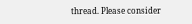thread. Please consider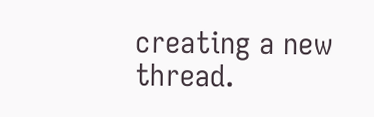creating a new thread.